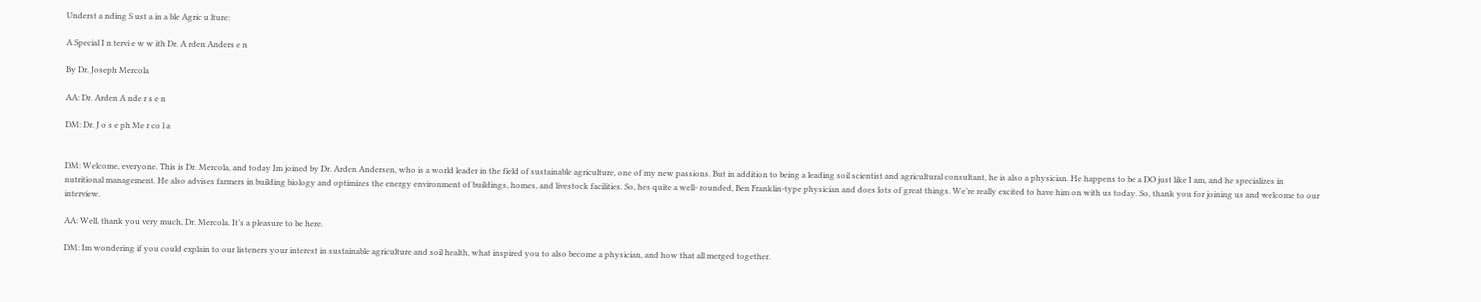Underst a nding S ust a in a ble Agric u lture:

A Special I n tervi e w w ith Dr. A rden Anders e n

By Dr. Joseph Mercola

AA: Dr. Arden A nde r s e n

DM: Dr. J o s e ph Me r co l a


DM: Welcome, everyone. This is Dr. Mercola, and today Im joined by Dr. Arden Andersen, who is a world leader in the field of sustainable agriculture, one of my new passions. But in addition to being a leading soil scientist and agricultural consultant, he is also a physician. He happens to be a DO just like I am, and he specializes in nutritional management. He also advises farmers in building biology and optimizes the energy environment of buildings, homes, and livestock facilities. So, hes quite a well- rounded, Ben Franklin-type physician and does lots of great things. We’re really excited to have him on with us today. So, thank you for joining us and welcome to our interview.

AA: Well, thank you very much, Dr. Mercola. It’s a pleasure to be here.

DM: Im wondering if you could explain to our listeners your interest in sustainable agriculture and soil health, what inspired you to also become a physician, and how that all merged together.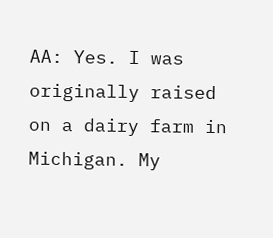AA: Yes. I was originally raised on a dairy farm in Michigan. My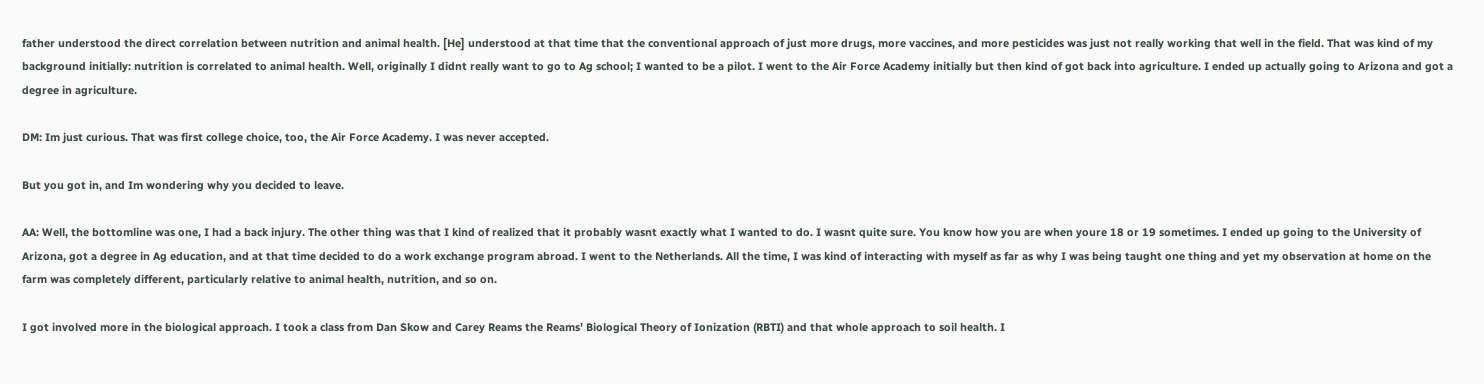father understood the direct correlation between nutrition and animal health. [He] understood at that time that the conventional approach of just more drugs, more vaccines, and more pesticides was just not really working that well in the field. That was kind of my background initially: nutrition is correlated to animal health. Well, originally I didnt really want to go to Ag school; I wanted to be a pilot. I went to the Air Force Academy initially but then kind of got back into agriculture. I ended up actually going to Arizona and got a degree in agriculture.

DM: Im just curious. That was first college choice, too, the Air Force Academy. I was never accepted.

But you got in, and Im wondering why you decided to leave.

AA: Well, the bottomline was one, I had a back injury. The other thing was that I kind of realized that it probably wasnt exactly what I wanted to do. I wasnt quite sure. You know how you are when youre 18 or 19 sometimes. I ended up going to the University of Arizona, got a degree in Ag education, and at that time decided to do a work exchange program abroad. I went to the Netherlands. All the time, I was kind of interacting with myself as far as why I was being taught one thing and yet my observation at home on the farm was completely different, particularly relative to animal health, nutrition, and so on.

I got involved more in the biological approach. I took a class from Dan Skow and Carey Reams the Reams’ Biological Theory of Ionization (RBTI) and that whole approach to soil health. I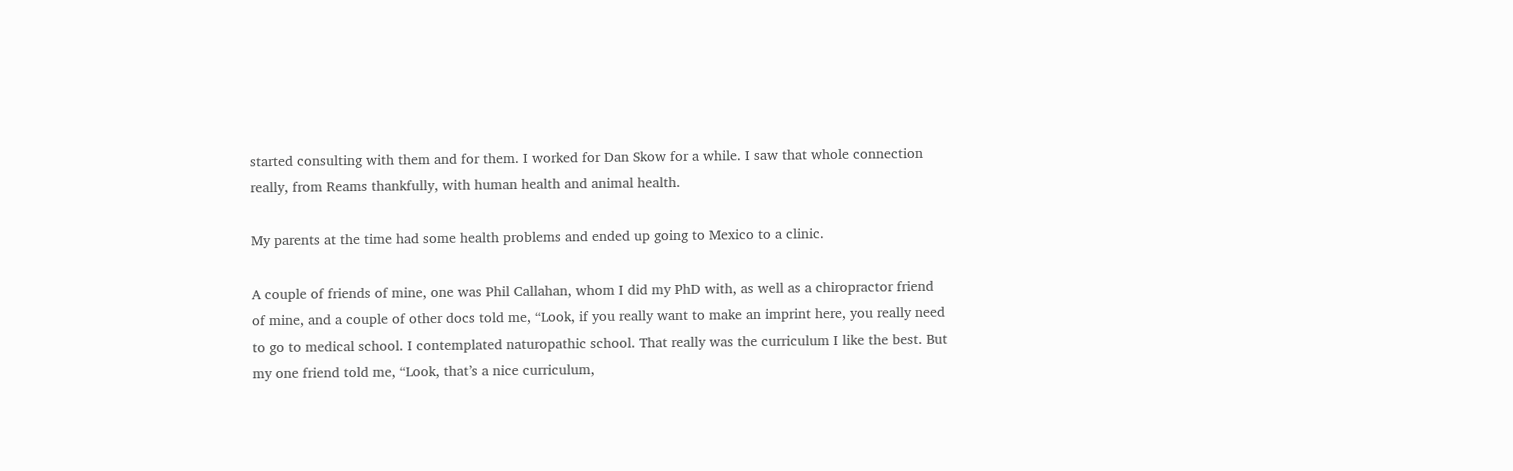started consulting with them and for them. I worked for Dan Skow for a while. I saw that whole connection really, from Reams thankfully, with human health and animal health.

My parents at the time had some health problems and ended up going to Mexico to a clinic.

A couple of friends of mine, one was Phil Callahan, whom I did my PhD with, as well as a chiropractor friend of mine, and a couple of other docs told me, “Look, if you really want to make an imprint here, you really need to go to medical school. I contemplated naturopathic school. That really was the curriculum I like the best. But my one friend told me, “Look, that’s a nice curriculum,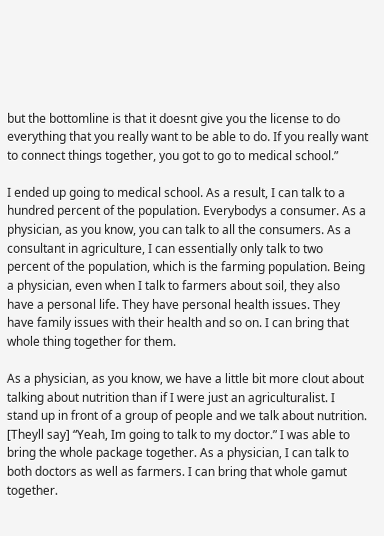but the bottomline is that it doesnt give you the license to do everything that you really want to be able to do. If you really want to connect things together, you got to go to medical school.”

I ended up going to medical school. As a result, I can talk to a hundred percent of the population. Everybodys a consumer. As a physician, as you know, you can talk to all the consumers. As a consultant in agriculture, I can essentially only talk to two percent of the population, which is the farming population. Being a physician, even when I talk to farmers about soil, they also have a personal life. They have personal health issues. They have family issues with their health and so on. I can bring that whole thing together for them.

As a physician, as you know, we have a little bit more clout about talking about nutrition than if I were just an agriculturalist. I stand up in front of a group of people and we talk about nutrition. [Theyll say] “Yeah, Im going to talk to my doctor.” I was able to bring the whole package together. As a physician, I can talk to both doctors as well as farmers. I can bring that whole gamut together.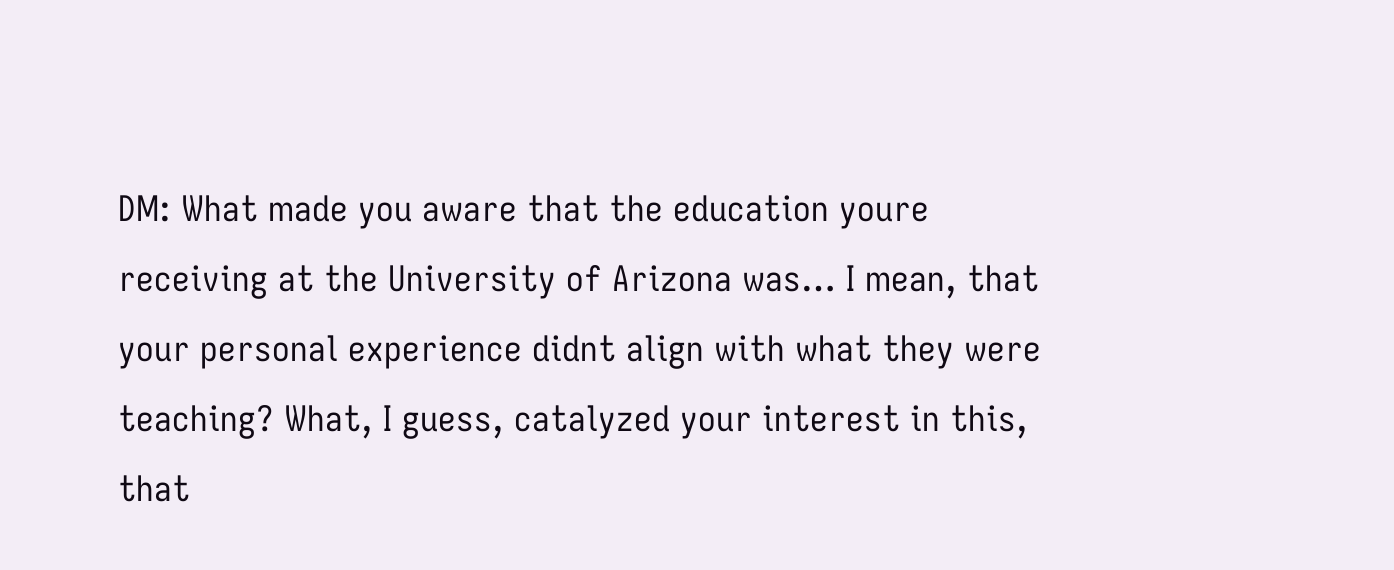DM: What made you aware that the education youre receiving at the University of Arizona was… I mean, that your personal experience didnt align with what they were teaching? What, I guess, catalyzed your interest in this, that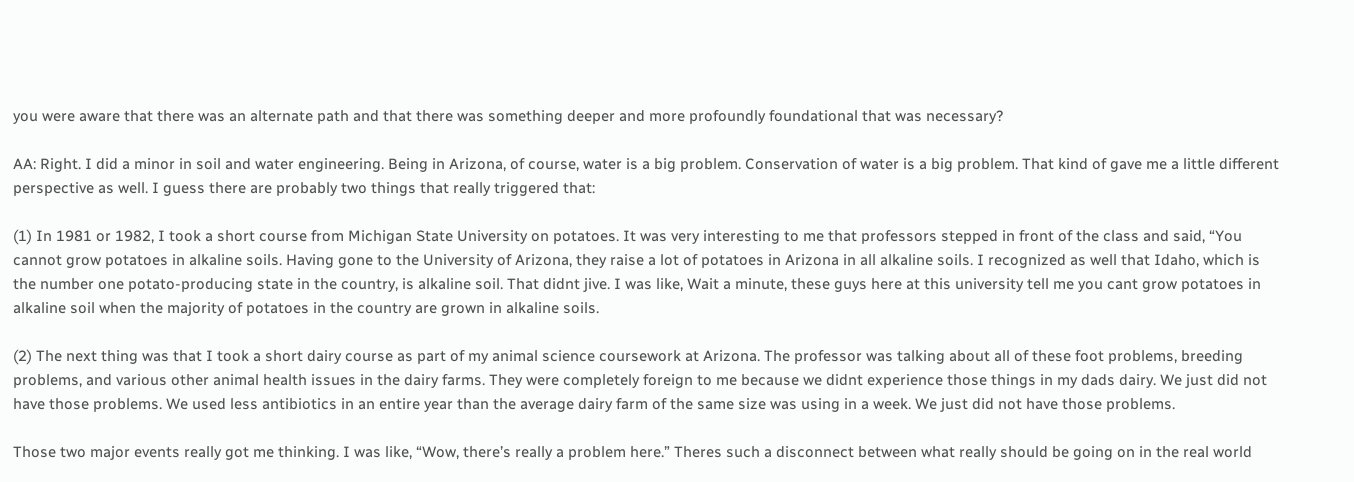you were aware that there was an alternate path and that there was something deeper and more profoundly foundational that was necessary?

AA: Right. I did a minor in soil and water engineering. Being in Arizona, of course, water is a big problem. Conservation of water is a big problem. That kind of gave me a little different perspective as well. I guess there are probably two things that really triggered that:

(1) In 1981 or 1982, I took a short course from Michigan State University on potatoes. It was very interesting to me that professors stepped in front of the class and said, “You cannot grow potatoes in alkaline soils. Having gone to the University of Arizona, they raise a lot of potatoes in Arizona in all alkaline soils. I recognized as well that Idaho, which is the number one potato-producing state in the country, is alkaline soil. That didnt jive. I was like, Wait a minute, these guys here at this university tell me you cant grow potatoes in alkaline soil when the majority of potatoes in the country are grown in alkaline soils.

(2) The next thing was that I took a short dairy course as part of my animal science coursework at Arizona. The professor was talking about all of these foot problems, breeding problems, and various other animal health issues in the dairy farms. They were completely foreign to me because we didnt experience those things in my dads dairy. We just did not have those problems. We used less antibiotics in an entire year than the average dairy farm of the same size was using in a week. We just did not have those problems.

Those two major events really got me thinking. I was like, “Wow, there’s really a problem here.” Theres such a disconnect between what really should be going on in the real world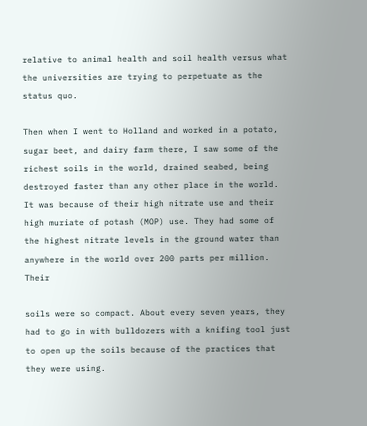relative to animal health and soil health versus what the universities are trying to perpetuate as the status quo.

Then when I went to Holland and worked in a potato, sugar beet, and dairy farm there, I saw some of the richest soils in the world, drained seabed, being destroyed faster than any other place in the world. It was because of their high nitrate use and their high muriate of potash (MOP) use. They had some of the highest nitrate levels in the ground water than anywhere in the world over 200 parts per million. Their

soils were so compact. About every seven years, they had to go in with bulldozers with a knifing tool just to open up the soils because of the practices that they were using.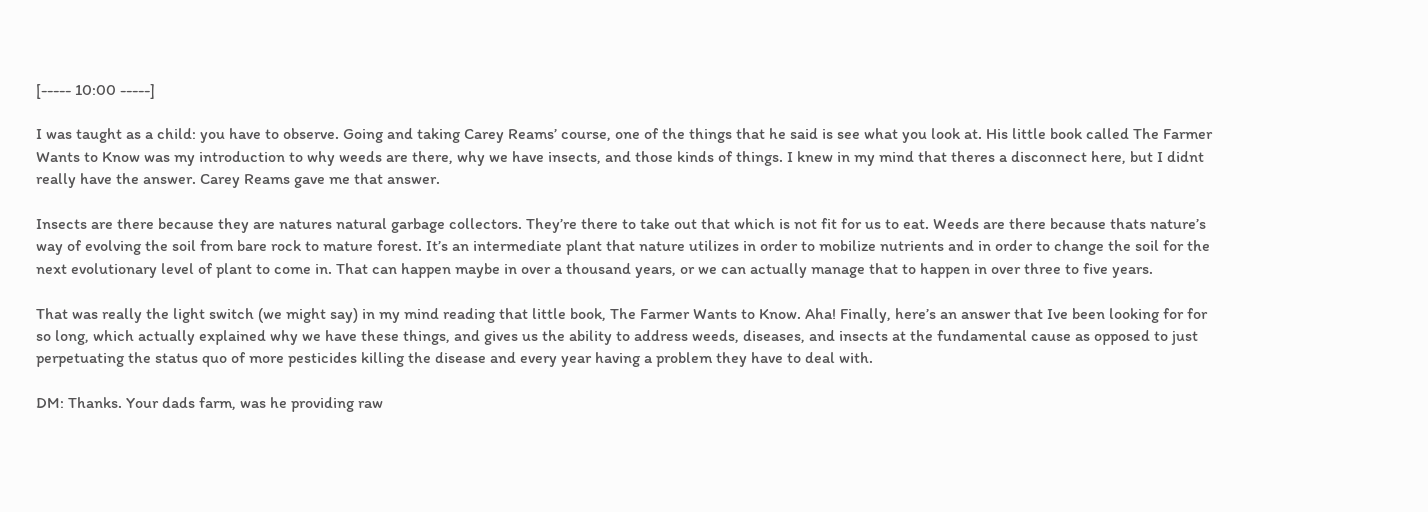[----- 10:00 -----]

I was taught as a child: you have to observe. Going and taking Carey Reams’ course, one of the things that he said is see what you look at. His little book called The Farmer Wants to Know was my introduction to why weeds are there, why we have insects, and those kinds of things. I knew in my mind that theres a disconnect here, but I didnt really have the answer. Carey Reams gave me that answer.

Insects are there because they are natures natural garbage collectors. They’re there to take out that which is not fit for us to eat. Weeds are there because thats nature’s way of evolving the soil from bare rock to mature forest. It’s an intermediate plant that nature utilizes in order to mobilize nutrients and in order to change the soil for the next evolutionary level of plant to come in. That can happen maybe in over a thousand years, or we can actually manage that to happen in over three to five years.

That was really the light switch (we might say) in my mind reading that little book, The Farmer Wants to Know. Aha! Finally, here’s an answer that Ive been looking for for so long, which actually explained why we have these things, and gives us the ability to address weeds, diseases, and insects at the fundamental cause as opposed to just perpetuating the status quo of more pesticides killing the disease and every year having a problem they have to deal with.

DM: Thanks. Your dads farm, was he providing raw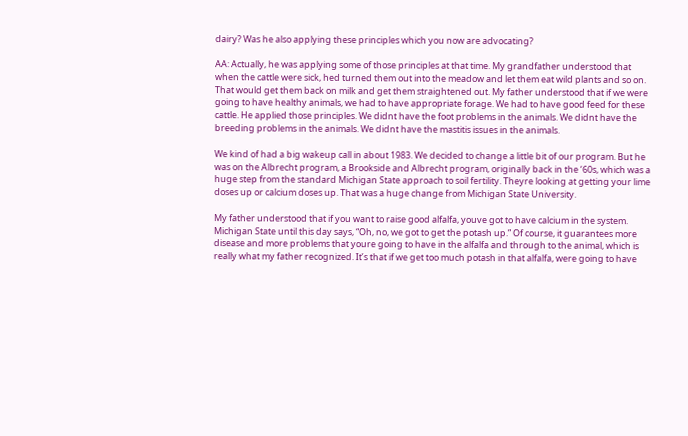dairy? Was he also applying these principles which you now are advocating?

AA: Actually, he was applying some of those principles at that time. My grandfather understood that when the cattle were sick, hed turned them out into the meadow and let them eat wild plants and so on. That would get them back on milk and get them straightened out. My father understood that if we were going to have healthy animals, we had to have appropriate forage. We had to have good feed for these cattle. He applied those principles. We didnt have the foot problems in the animals. We didnt have the breeding problems in the animals. We didnt have the mastitis issues in the animals.

We kind of had a big wakeup call in about 1983. We decided to change a little bit of our program. But he was on the Albrecht program, a Brookside and Albrecht program, originally back in the ‘60s, which was a huge step from the standard Michigan State approach to soil fertility. Theyre looking at getting your lime doses up or calcium doses up. That was a huge change from Michigan State University.

My father understood that if you want to raise good alfalfa, youve got to have calcium in the system. Michigan State until this day says, “Oh, no, we got to get the potash up.” Of course, it guarantees more disease and more problems that youre going to have in the alfalfa and through to the animal, which is really what my father recognized. It’s that if we get too much potash in that alfalfa, were going to have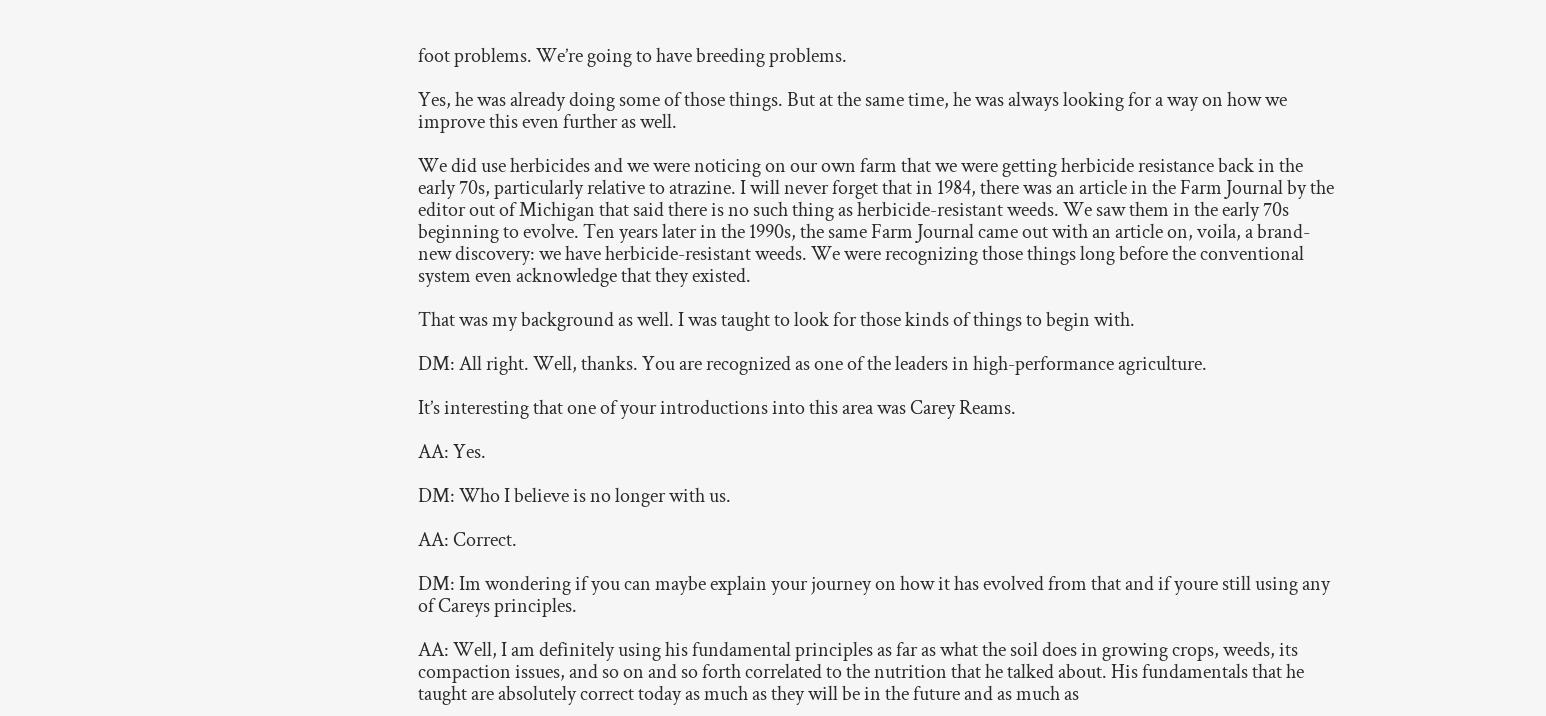foot problems. We’re going to have breeding problems.

Yes, he was already doing some of those things. But at the same time, he was always looking for a way on how we improve this even further as well.

We did use herbicides and we were noticing on our own farm that we were getting herbicide resistance back in the early 70s, particularly relative to atrazine. I will never forget that in 1984, there was an article in the Farm Journal by the editor out of Michigan that said there is no such thing as herbicide-resistant weeds. We saw them in the early 70s beginning to evolve. Ten years later in the 1990s, the same Farm Journal came out with an article on, voila, a brand-new discovery: we have herbicide-resistant weeds. We were recognizing those things long before the conventional system even acknowledge that they existed.

That was my background as well. I was taught to look for those kinds of things to begin with.

DM: All right. Well, thanks. You are recognized as one of the leaders in high-performance agriculture.

It’s interesting that one of your introductions into this area was Carey Reams.

AA: Yes.

DM: Who I believe is no longer with us.

AA: Correct.

DM: Im wondering if you can maybe explain your journey on how it has evolved from that and if youre still using any of Careys principles.

AA: Well, I am definitely using his fundamental principles as far as what the soil does in growing crops, weeds, its compaction issues, and so on and so forth correlated to the nutrition that he talked about. His fundamentals that he taught are absolutely correct today as much as they will be in the future and as much as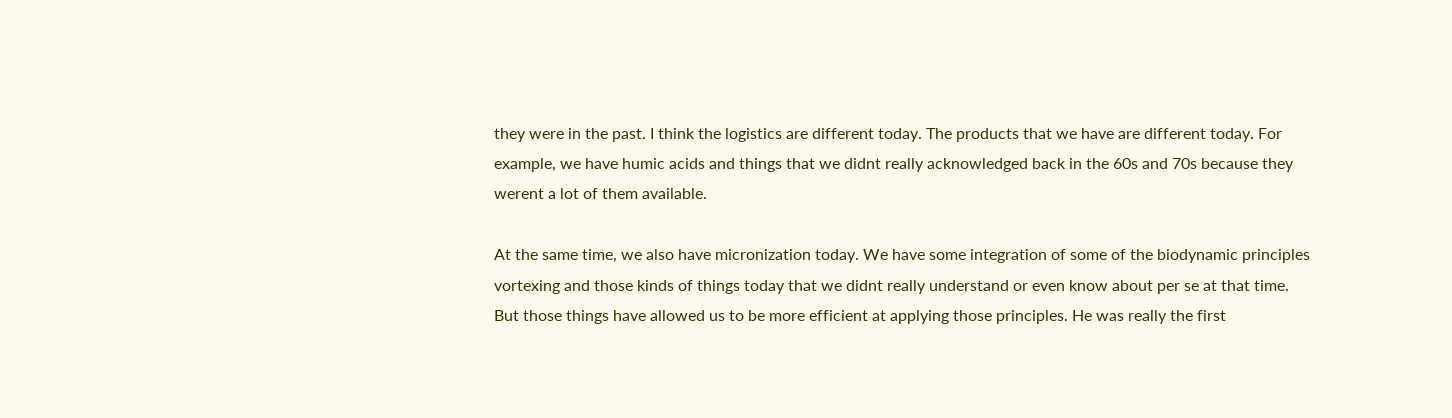they were in the past. I think the logistics are different today. The products that we have are different today. For example, we have humic acids and things that we didnt really acknowledged back in the 60s and 70s because they werent a lot of them available.

At the same time, we also have micronization today. We have some integration of some of the biodynamic principles vortexing and those kinds of things today that we didnt really understand or even know about per se at that time. But those things have allowed us to be more efficient at applying those principles. He was really the first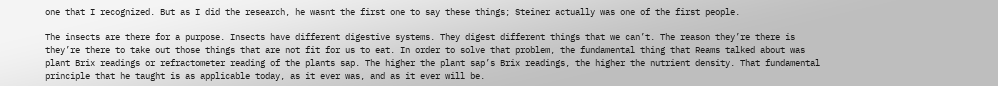one that I recognized. But as I did the research, he wasnt the first one to say these things; Steiner actually was one of the first people.

The insects are there for a purpose. Insects have different digestive systems. They digest different things that we can’t. The reason they’re there is they’re there to take out those things that are not fit for us to eat. In order to solve that problem, the fundamental thing that Reams talked about was plant Brix readings or refractometer reading of the plants sap. The higher the plant sap’s Brix readings, the higher the nutrient density. That fundamental principle that he taught is as applicable today, as it ever was, and as it ever will be.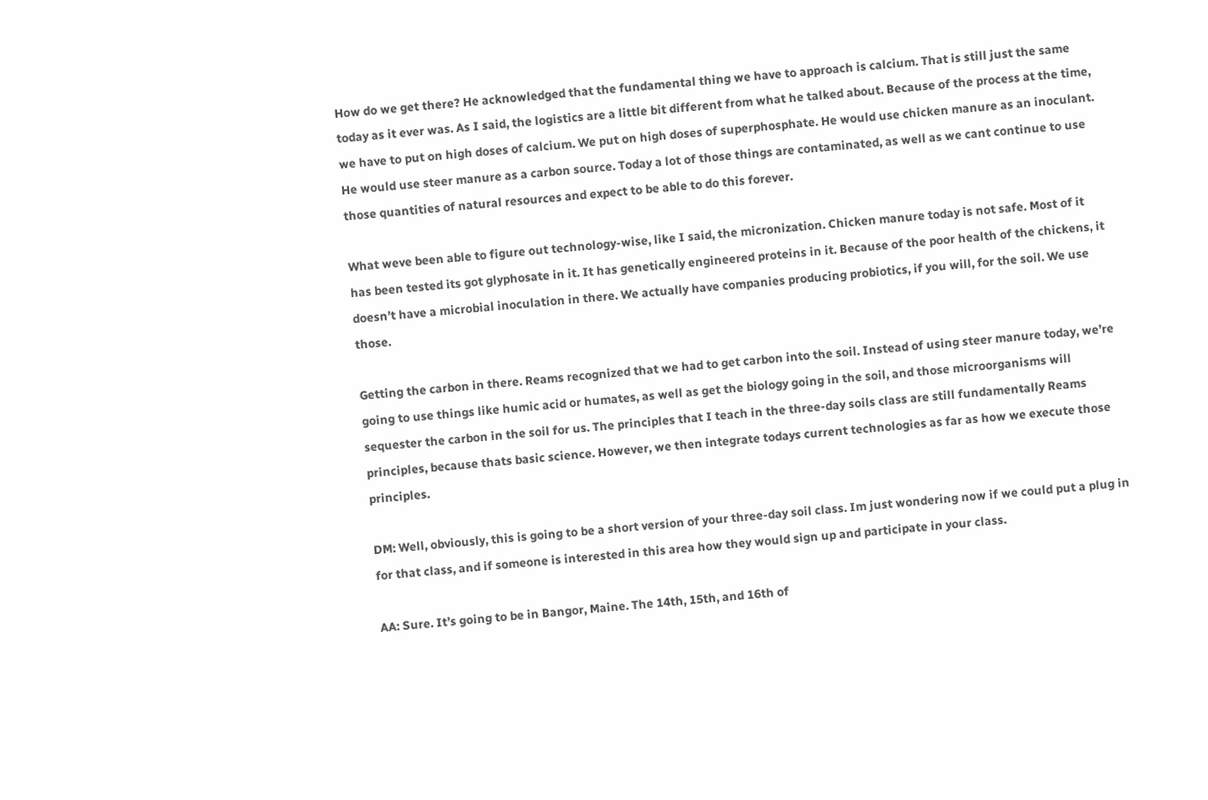How do we get there? He acknowledged that the fundamental thing we have to approach is calcium. That is still just the same today as it ever was. As I said, the logistics are a little bit different from what he talked about. Because of the process at the time, we have to put on high doses of calcium. We put on high doses of superphosphate. He would use chicken manure as an inoculant. He would use steer manure as a carbon source. Today a lot of those things are contaminated, as well as we cant continue to use those quantities of natural resources and expect to be able to do this forever.

What weve been able to figure out technology-wise, like I said, the micronization. Chicken manure today is not safe. Most of it has been tested its got glyphosate in it. It has genetically engineered proteins in it. Because of the poor health of the chickens, it doesn’t have a microbial inoculation in there. We actually have companies producing probiotics, if you will, for the soil. We use those.

Getting the carbon in there. Reams recognized that we had to get carbon into the soil. Instead of using steer manure today, we’re going to use things like humic acid or humates, as well as get the biology going in the soil, and those microorganisms will sequester the carbon in the soil for us. The principles that I teach in the three-day soils class are still fundamentally Reams principles, because thats basic science. However, we then integrate todays current technologies as far as how we execute those principles.

DM: Well, obviously, this is going to be a short version of your three-day soil class. Im just wondering now if we could put a plug in for that class, and if someone is interested in this area how they would sign up and participate in your class.

AA: Sure. It’s going to be in Bangor, Maine. The 14th, 15th, and 16th of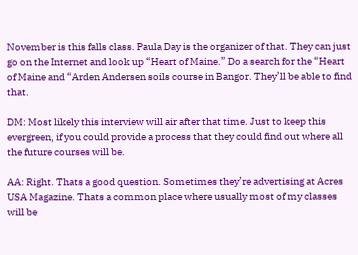November is this falls class. Paula Day is the organizer of that. They can just go on the Internet and look up “Heart of Maine.” Do a search for the “Heart of Maine and “Arden Andersen soils course in Bangor. They’ll be able to find that.

DM: Most likely this interview will air after that time. Just to keep this evergreen, if you could provide a process that they could find out where all the future courses will be.

AA: Right. Thats a good question. Sometimes they’re advertising at Acres USA Magazine. Thats a common place where usually most of my classes will be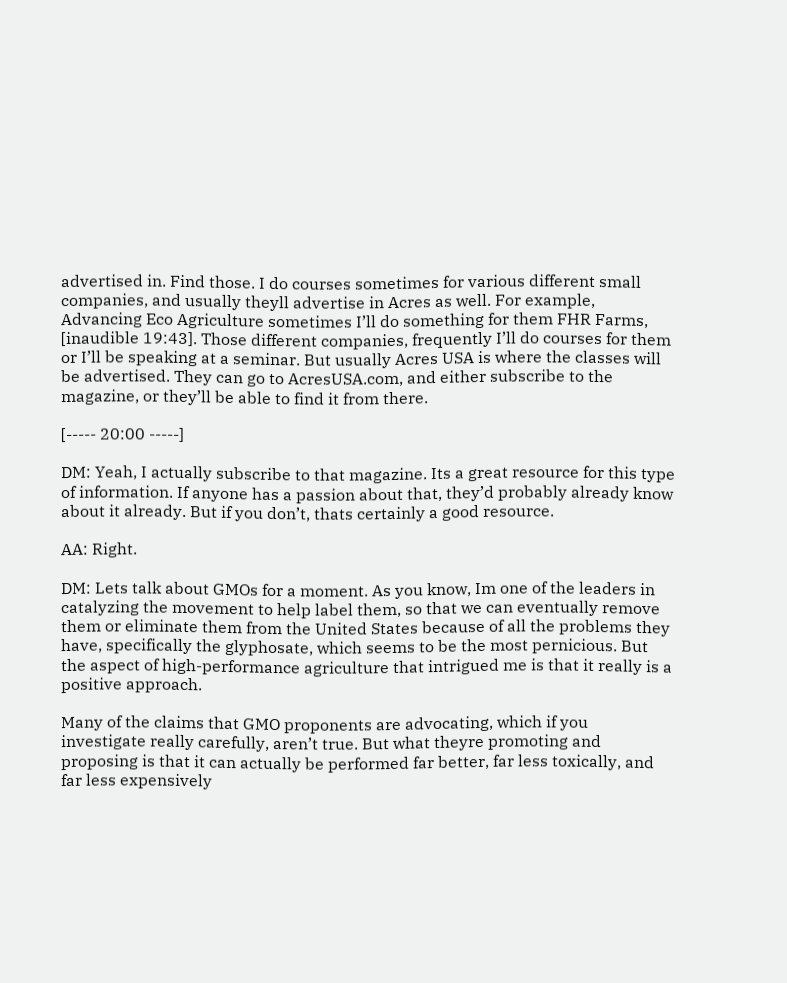advertised in. Find those. I do courses sometimes for various different small companies, and usually theyll advertise in Acres as well. For example, Advancing Eco Agriculture sometimes I’ll do something for them FHR Farms, [inaudible 19:43]. Those different companies, frequently I’ll do courses for them or I’ll be speaking at a seminar. But usually Acres USA is where the classes will be advertised. They can go to AcresUSA.com, and either subscribe to the magazine, or they’ll be able to find it from there.

[----- 20:00 -----]

DM: Yeah, I actually subscribe to that magazine. Its a great resource for this type of information. If anyone has a passion about that, they’d probably already know about it already. But if you don’t, thats certainly a good resource.

AA: Right.

DM: Lets talk about GMOs for a moment. As you know, Im one of the leaders in catalyzing the movement to help label them, so that we can eventually remove them or eliminate them from the United States because of all the problems they have, specifically the glyphosate, which seems to be the most pernicious. But the aspect of high-performance agriculture that intrigued me is that it really is a positive approach.

Many of the claims that GMO proponents are advocating, which if you investigate really carefully, aren’t true. But what theyre promoting and proposing is that it can actually be performed far better, far less toxically, and far less expensively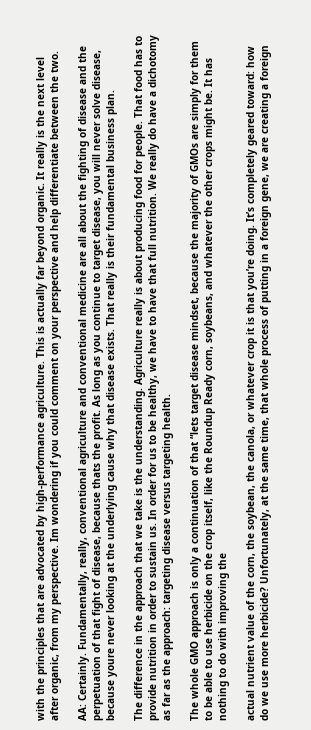with the principles that are advocated by high-performance agriculture. This is actually far beyond organic. It really is the next level after organic, from my perspective. Im wondering if you could comment on your perspective and help differentiate between the two.

AA: Certainly. Fundamentally, really, conventional agriculture and conventional medicine are all about the fighting of disease and the perpetuation of that fight of disease, because thats the profit. As long as you continue to target disease, you will never solve disease, because youre never looking at the underlying cause why that disease exists. That really is their fundamental business plan.

The difference in the approach that we take is the understanding. Agriculture really is about producing food for people. That food has to provide nutrition in order to sustain us. In order for us to be healthy, we have to have that full nutrition. We really do have a dichotomy as far as the approach: targeting disease versus targeting health.

The whole GMO approach is only a continuation of that “lets target disease mindset, because the majority of GMOs are simply for them to be able to use herbicide on the crop itself, like the Roundup Ready corn, soybeans, and whatever the other crops might be. It has nothing to do with improving the

actual nutrient value of the corn, the soybean, the canola, or whatever crop it is that you’re doing. It’s completely geared toward: how do we use more herbicide? Unfortunately, at the same time, that whole process of putting in a foreign gene, we are creating a foreign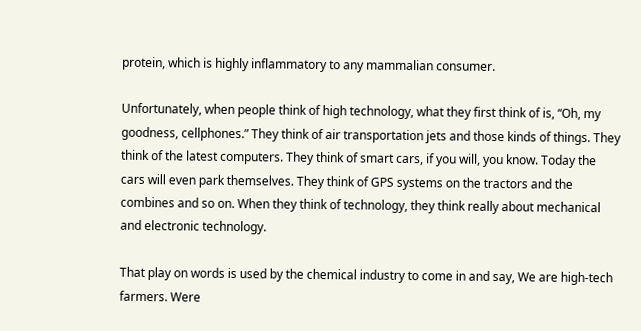protein, which is highly inflammatory to any mammalian consumer.

Unfortunately, when people think of high technology, what they first think of is, “Oh, my goodness, cellphones.” They think of air transportation jets and those kinds of things. They think of the latest computers. They think of smart cars, if you will, you know. Today the cars will even park themselves. They think of GPS systems on the tractors and the combines and so on. When they think of technology, they think really about mechanical and electronic technology.

That play on words is used by the chemical industry to come in and say, We are high-tech farmers. Were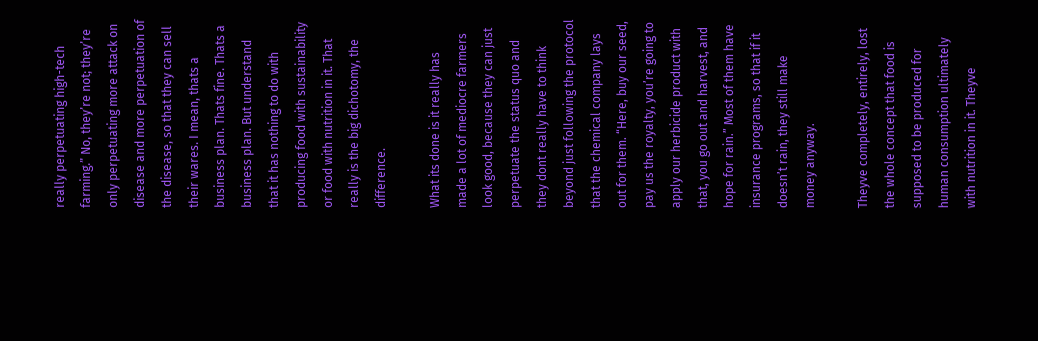really perpetuating high-tech farming.” No, they’re not; they’re only perpetuating more attack on disease and more perpetuation of the disease, so that they can sell their wares. I mean, thats a business plan. Thats fine. Thats a business plan. But understand that it has nothing to do with producing food with sustainability or food with nutrition in it. That really is the big dichotomy, the difference.

What its done is it really has made a lot of mediocre farmers look good, because they can just perpetuate the status quo and they dont really have to think beyond just following the protocol that the chemical company lays out for them. “Here, buy our seed, pay us the royalty, you’re going to apply our herbicide product with that, you go out and harvest, and hope for rain.” Most of them have insurance programs, so that if it doesn’t rain, they still make money anyway.

Theyve completely, entirely, lost the whole concept that food is supposed to be produced for human consumption ultimately with nutrition in it. Theyve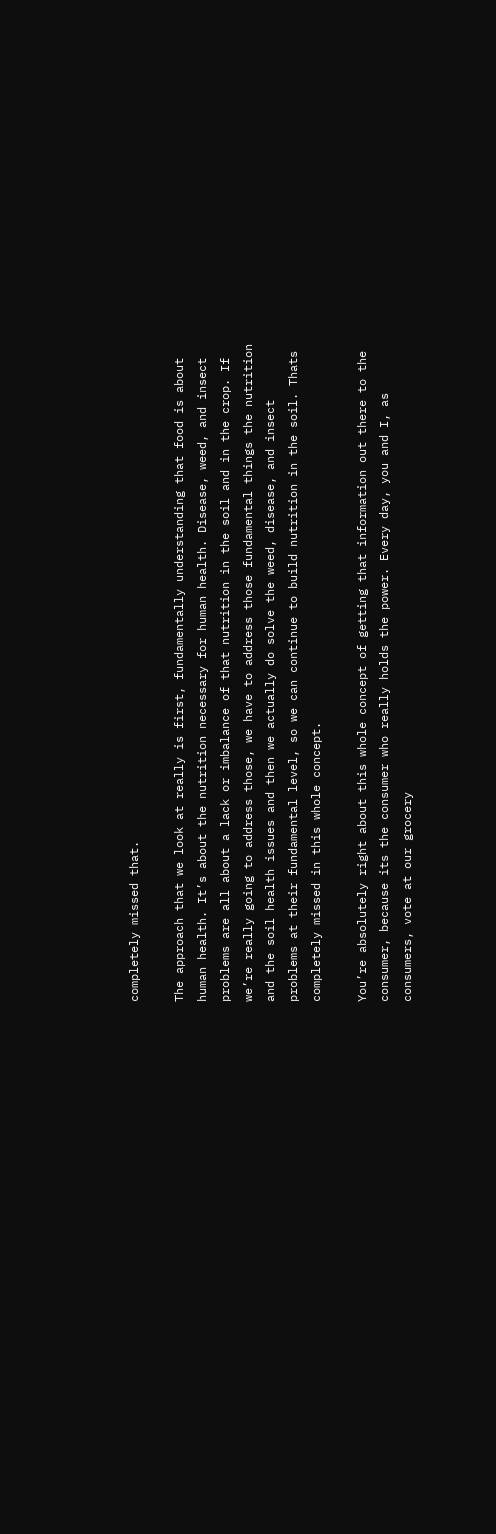completely missed that.

The approach that we look at really is first, fundamentally understanding that food is about human health. It’s about the nutrition necessary for human health. Disease, weed, and insect problems are all about a lack or imbalance of that nutrition in the soil and in the crop. If we’re really going to address those, we have to address those fundamental things the nutrition and the soil health issues and then we actually do solve the weed, disease, and insect problems at their fundamental level, so we can continue to build nutrition in the soil. Thats completely missed in this whole concept.

You’re absolutely right about this whole concept of getting that information out there to the consumer, because its the consumer who really holds the power. Every day, you and I, as consumers, vote at our grocery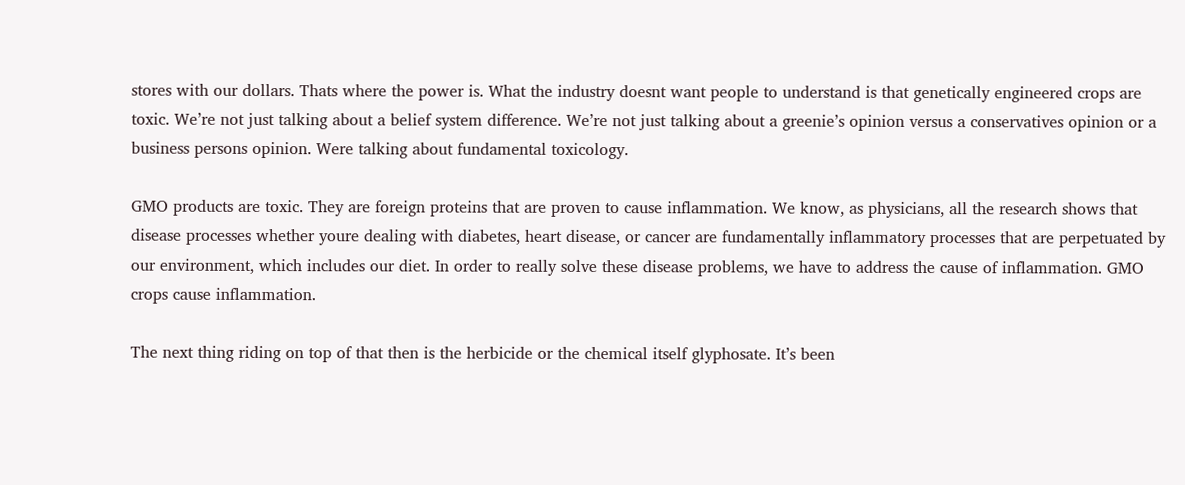stores with our dollars. Thats where the power is. What the industry doesnt want people to understand is that genetically engineered crops are toxic. We’re not just talking about a belief system difference. We’re not just talking about a greenie’s opinion versus a conservatives opinion or a business persons opinion. Were talking about fundamental toxicology.

GMO products are toxic. They are foreign proteins that are proven to cause inflammation. We know, as physicians, all the research shows that disease processes whether youre dealing with diabetes, heart disease, or cancer are fundamentally inflammatory processes that are perpetuated by our environment, which includes our diet. In order to really solve these disease problems, we have to address the cause of inflammation. GMO crops cause inflammation.

The next thing riding on top of that then is the herbicide or the chemical itself glyphosate. It’s been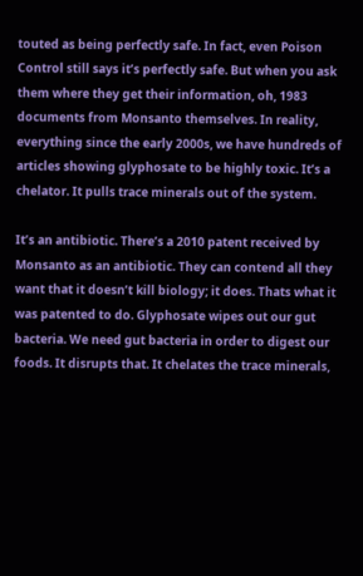touted as being perfectly safe. In fact, even Poison Control still says it’s perfectly safe. But when you ask them where they get their information, oh, 1983 documents from Monsanto themselves. In reality, everything since the early 2000s, we have hundreds of articles showing glyphosate to be highly toxic. It’s a chelator. It pulls trace minerals out of the system.

It’s an antibiotic. There’s a 2010 patent received by Monsanto as an antibiotic. They can contend all they want that it doesn’t kill biology; it does. Thats what it was patented to do. Glyphosate wipes out our gut bacteria. We need gut bacteria in order to digest our foods. It disrupts that. It chelates the trace minerals,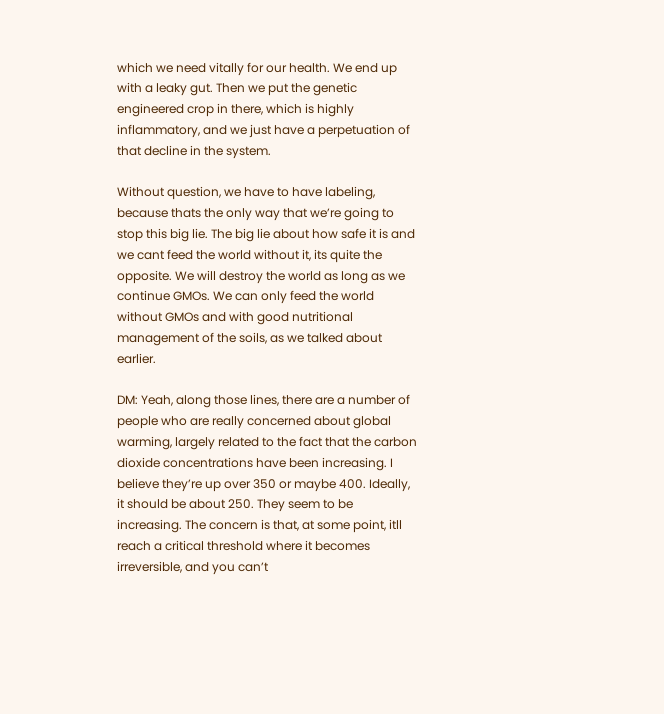which we need vitally for our health. We end up with a leaky gut. Then we put the genetic engineered crop in there, which is highly inflammatory, and we just have a perpetuation of that decline in the system.

Without question, we have to have labeling, because thats the only way that we’re going to stop this big lie. The big lie about how safe it is and we cant feed the world without it, its quite the opposite. We will destroy the world as long as we continue GMOs. We can only feed the world without GMOs and with good nutritional management of the soils, as we talked about earlier.

DM: Yeah, along those lines, there are a number of people who are really concerned about global warming, largely related to the fact that the carbon dioxide concentrations have been increasing. I believe they’re up over 350 or maybe 400. Ideally, it should be about 250. They seem to be increasing. The concern is that, at some point, itll reach a critical threshold where it becomes irreversible, and you can’t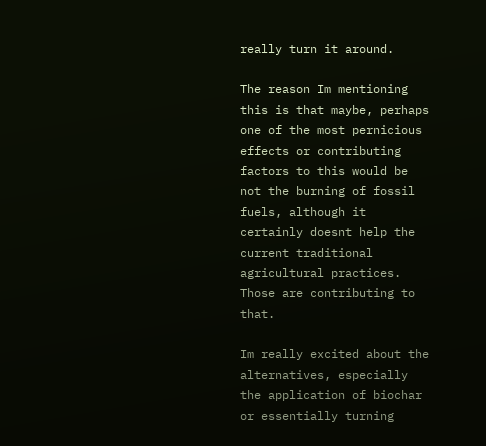really turn it around.

The reason Im mentioning this is that maybe, perhaps one of the most pernicious effects or contributing factors to this would be not the burning of fossil fuels, although it certainly doesnt help the current traditional agricultural practices. Those are contributing to that.

Im really excited about the alternatives, especially the application of biochar or essentially turning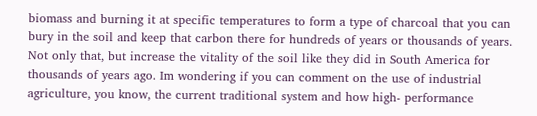biomass and burning it at specific temperatures to form a type of charcoal that you can bury in the soil and keep that carbon there for hundreds of years or thousands of years. Not only that, but increase the vitality of the soil like they did in South America for thousands of years ago. Im wondering if you can comment on the use of industrial agriculture, you know, the current traditional system and how high- performance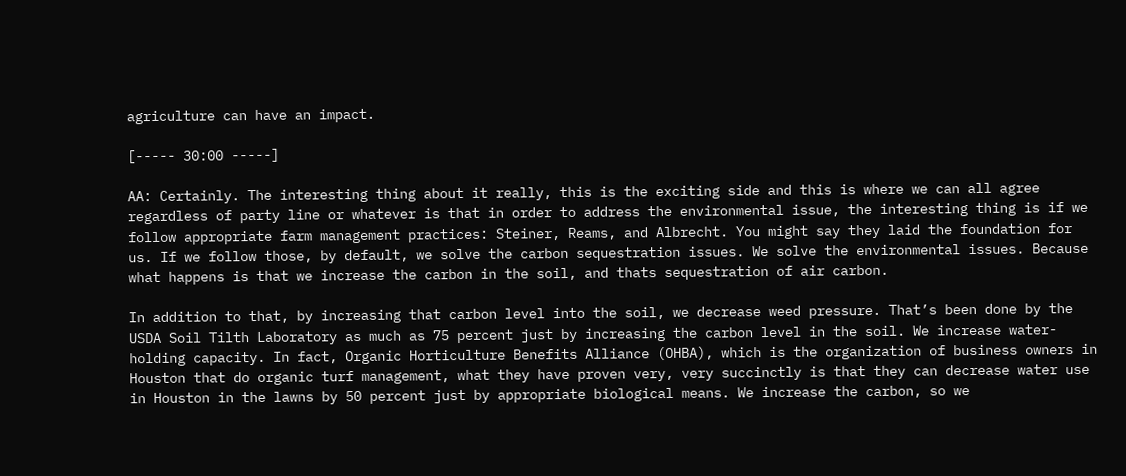agriculture can have an impact.

[----- 30:00 -----]

AA: Certainly. The interesting thing about it really, this is the exciting side and this is where we can all agree regardless of party line or whatever is that in order to address the environmental issue, the interesting thing is if we follow appropriate farm management practices: Steiner, Reams, and Albrecht. You might say they laid the foundation for us. If we follow those, by default, we solve the carbon sequestration issues. We solve the environmental issues. Because what happens is that we increase the carbon in the soil, and thats sequestration of air carbon.

In addition to that, by increasing that carbon level into the soil, we decrease weed pressure. That’s been done by the USDA Soil Tilth Laboratory as much as 75 percent just by increasing the carbon level in the soil. We increase water-holding capacity. In fact, Organic Horticulture Benefits Alliance (OHBA), which is the organization of business owners in Houston that do organic turf management, what they have proven very, very succinctly is that they can decrease water use in Houston in the lawns by 50 percent just by appropriate biological means. We increase the carbon, so we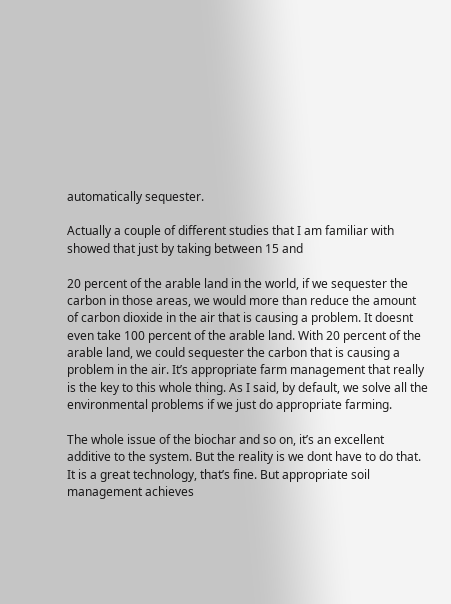automatically sequester.

Actually a couple of different studies that I am familiar with showed that just by taking between 15 and

20 percent of the arable land in the world, if we sequester the carbon in those areas, we would more than reduce the amount of carbon dioxide in the air that is causing a problem. It doesnt even take 100 percent of the arable land. With 20 percent of the arable land, we could sequester the carbon that is causing a problem in the air. It’s appropriate farm management that really is the key to this whole thing. As I said, by default, we solve all the environmental problems if we just do appropriate farming.

The whole issue of the biochar and so on, it’s an excellent additive to the system. But the reality is we dont have to do that. It is a great technology, that’s fine. But appropriate soil management achieves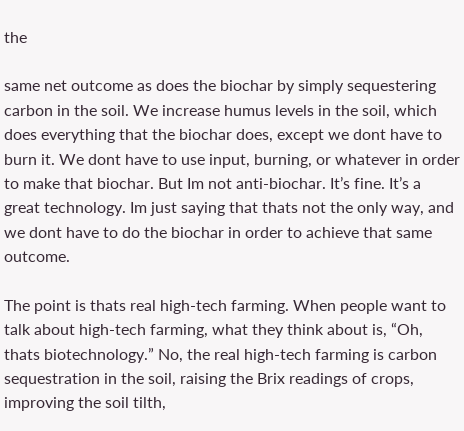the

same net outcome as does the biochar by simply sequestering carbon in the soil. We increase humus levels in the soil, which does everything that the biochar does, except we dont have to burn it. We dont have to use input, burning, or whatever in order to make that biochar. But Im not anti-biochar. It’s fine. It’s a great technology. Im just saying that thats not the only way, and we dont have to do the biochar in order to achieve that same outcome.

The point is thats real high-tech farming. When people want to talk about high-tech farming, what they think about is, “Oh, thats biotechnology.” No, the real high-tech farming is carbon sequestration in the soil, raising the Brix readings of crops, improving the soil tilth,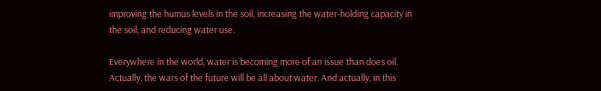improving the humus levels in the soil, increasing the water-holding capacity in the soil, and reducing water use.

Everywhere in the world, water is becoming more of an issue than does oil. Actually, the wars of the future will be all about water. And actually, in this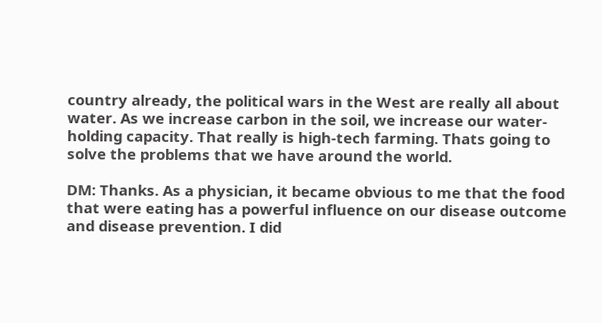country already, the political wars in the West are really all about water. As we increase carbon in the soil, we increase our water-holding capacity. That really is high-tech farming. Thats going to solve the problems that we have around the world.

DM: Thanks. As a physician, it became obvious to me that the food that were eating has a powerful influence on our disease outcome and disease prevention. I did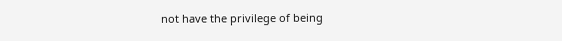not have the privilege of being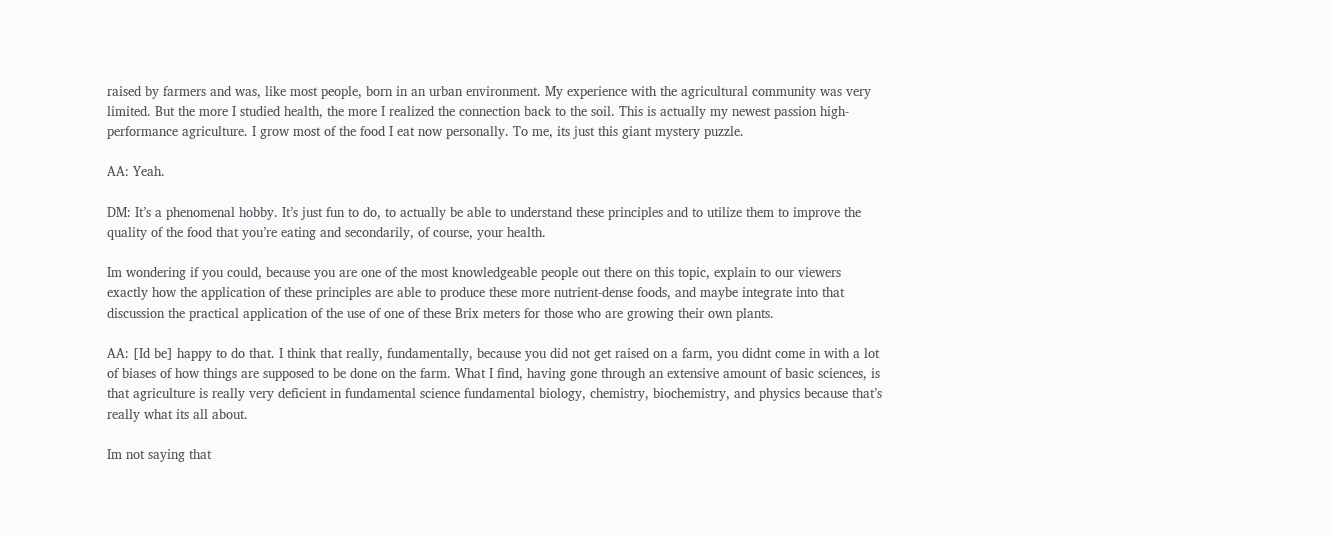raised by farmers and was, like most people, born in an urban environment. My experience with the agricultural community was very limited. But the more I studied health, the more I realized the connection back to the soil. This is actually my newest passion high-performance agriculture. I grow most of the food I eat now personally. To me, its just this giant mystery puzzle.

AA: Yeah.

DM: It’s a phenomenal hobby. It’s just fun to do, to actually be able to understand these principles and to utilize them to improve the quality of the food that you’re eating and secondarily, of course, your health.

Im wondering if you could, because you are one of the most knowledgeable people out there on this topic, explain to our viewers exactly how the application of these principles are able to produce these more nutrient-dense foods, and maybe integrate into that discussion the practical application of the use of one of these Brix meters for those who are growing their own plants.

AA: [Id be] happy to do that. I think that really, fundamentally, because you did not get raised on a farm, you didnt come in with a lot of biases of how things are supposed to be done on the farm. What I find, having gone through an extensive amount of basic sciences, is that agriculture is really very deficient in fundamental science fundamental biology, chemistry, biochemistry, and physics because that’s really what its all about.

Im not saying that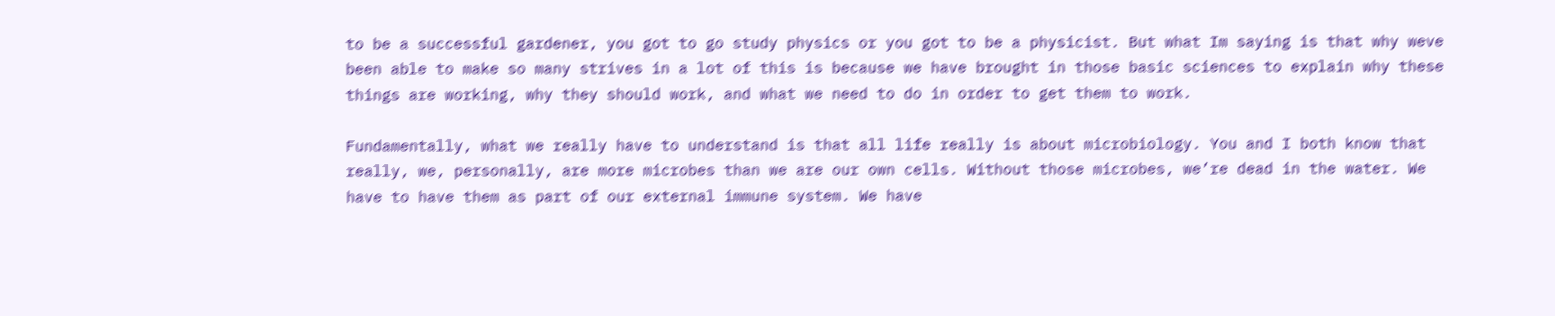to be a successful gardener, you got to go study physics or you got to be a physicist. But what Im saying is that why weve been able to make so many strives in a lot of this is because we have brought in those basic sciences to explain why these things are working, why they should work, and what we need to do in order to get them to work.

Fundamentally, what we really have to understand is that all life really is about microbiology. You and I both know that really, we, personally, are more microbes than we are our own cells. Without those microbes, we’re dead in the water. We have to have them as part of our external immune system. We have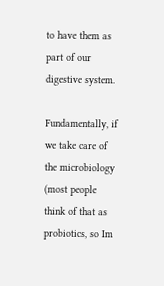to have them as part of our digestive system.

Fundamentally, if we take care of the microbiology (most people think of that as probiotics, so Im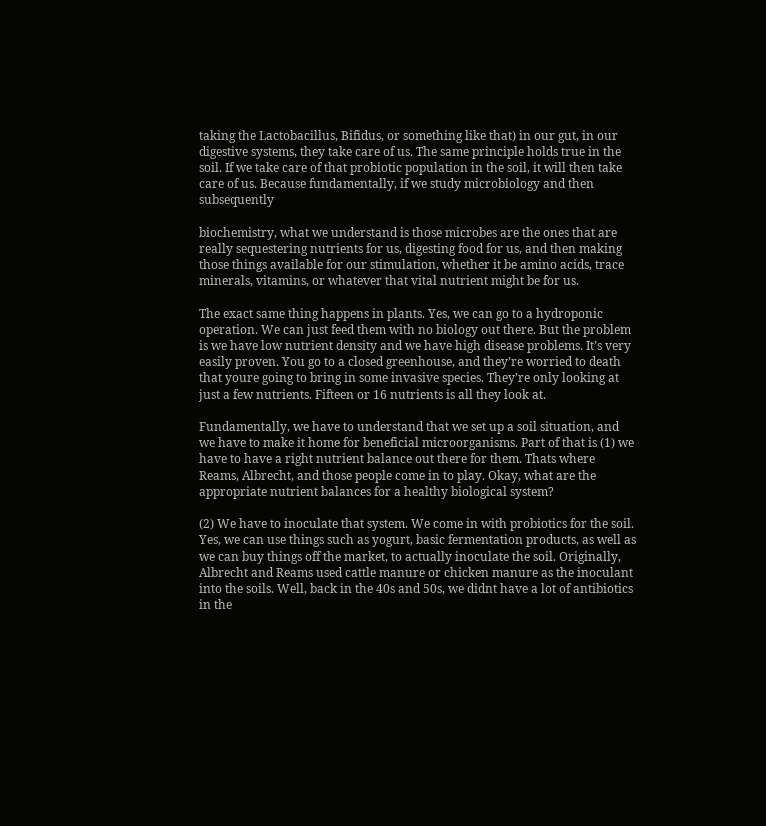taking the Lactobacillus, Bifidus, or something like that) in our gut, in our digestive systems, they take care of us. The same principle holds true in the soil. If we take care of that probiotic population in the soil, it will then take care of us. Because fundamentally, if we study microbiology and then subsequently

biochemistry, what we understand is those microbes are the ones that are really sequestering nutrients for us, digesting food for us, and then making those things available for our stimulation, whether it be amino acids, trace minerals, vitamins, or whatever that vital nutrient might be for us.

The exact same thing happens in plants. Yes, we can go to a hydroponic operation. We can just feed them with no biology out there. But the problem is we have low nutrient density and we have high disease problems. It’s very easily proven. You go to a closed greenhouse, and they’re worried to death that youre going to bring in some invasive species. They’re only looking at just a few nutrients. Fifteen or 16 nutrients is all they look at.

Fundamentally, we have to understand that we set up a soil situation, and we have to make it home for beneficial microorganisms. Part of that is (1) we have to have a right nutrient balance out there for them. Thats where Reams, Albrecht, and those people come in to play. Okay, what are the appropriate nutrient balances for a healthy biological system?

(2) We have to inoculate that system. We come in with probiotics for the soil. Yes, we can use things such as yogurt, basic fermentation products, as well as we can buy things off the market, to actually inoculate the soil. Originally, Albrecht and Reams used cattle manure or chicken manure as the inoculant into the soils. Well, back in the 40s and 50s, we didnt have a lot of antibiotics in the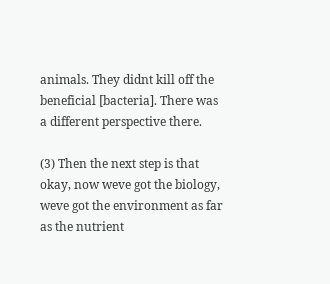animals. They didnt kill off the beneficial [bacteria]. There was a different perspective there.

(3) Then the next step is that okay, now weve got the biology, weve got the environment as far as the nutrient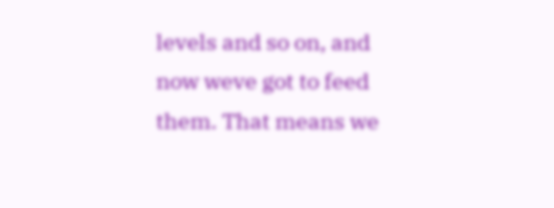levels and so on, and now weve got to feed them. That means we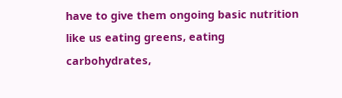have to give them ongoing basic nutrition like us eating greens, eating carbohydrates,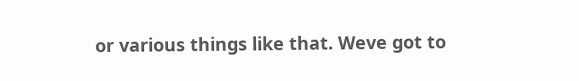or various things like that. Weve got to